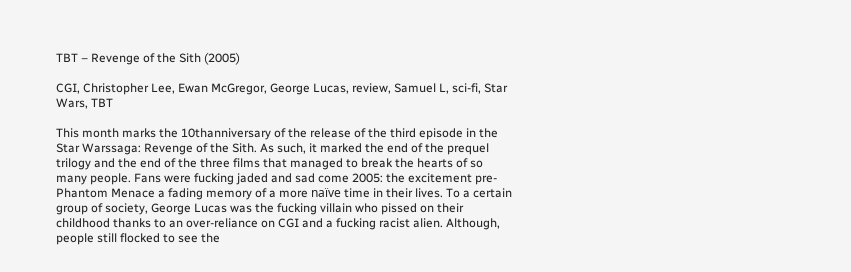TBT – Revenge of the Sith (2005)

CGI, Christopher Lee, Ewan McGregor, George Lucas, review, Samuel L, sci-fi, Star Wars, TBT

This month marks the 10thanniversary of the release of the third episode in the Star Warssaga: Revenge of the Sith. As such, it marked the end of the prequel trilogy and the end of the three films that managed to break the hearts of so many people. Fans were fucking jaded and sad come 2005: the excitement pre-Phantom Menace a fading memory of a more naïve time in their lives. To a certain group of society, George Lucas was the fucking villain who pissed on their childhood thanks to an over-reliance on CGI and a fucking racist alien. Although, people still flocked to see the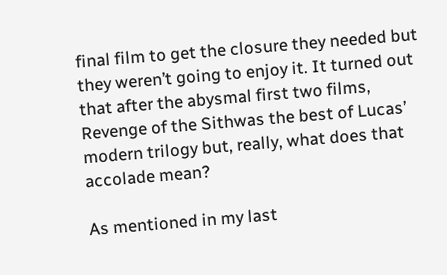final film to get the closure they needed but they weren’t going to enjoy it. It turned out that after the abysmal first two films, Revenge of the Sithwas the best of Lucas’ modern trilogy but, really, what does that accolade mean?

As mentioned in my last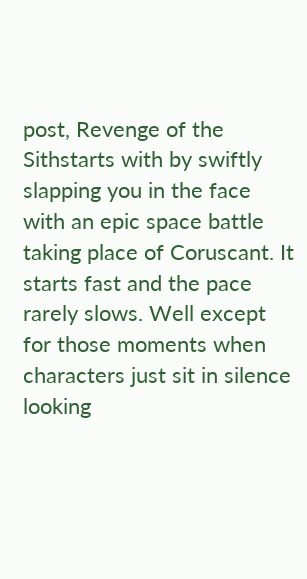post, Revenge of the Sithstarts with by swiftly slapping you in the face with an epic space battle taking place of Coruscant. It starts fast and the pace rarely slows. Well except for those moments when characters just sit in silence looking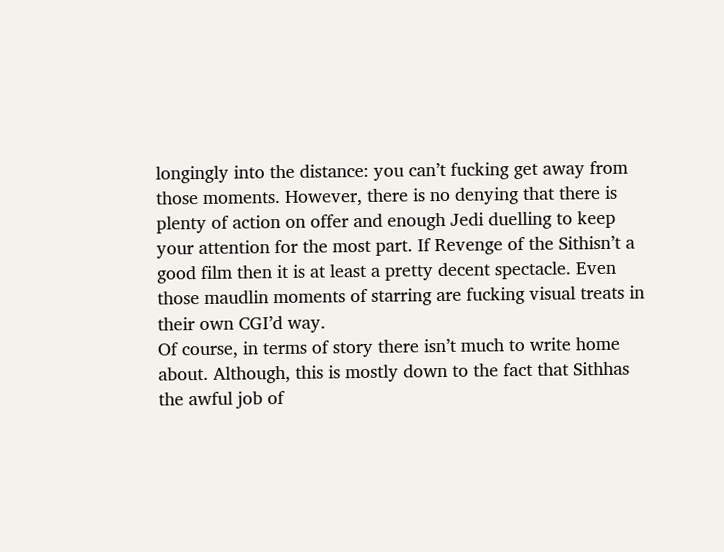longingly into the distance: you can’t fucking get away from those moments. However, there is no denying that there is plenty of action on offer and enough Jedi duelling to keep your attention for the most part. If Revenge of the Sithisn’t a good film then it is at least a pretty decent spectacle. Even those maudlin moments of starring are fucking visual treats in their own CGI’d way.
Of course, in terms of story there isn’t much to write home about. Although, this is mostly down to the fact that Sithhas the awful job of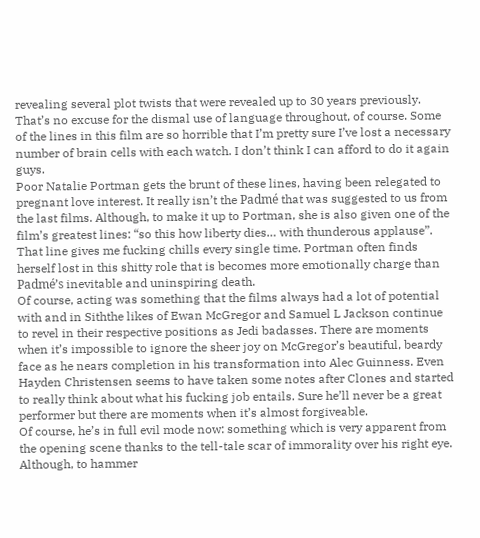revealing several plot twists that were revealed up to 30 years previously. That’s no excuse for the dismal use of language throughout, of course. Some of the lines in this film are so horrible that I’m pretty sure I’ve lost a necessary number of brain cells with each watch. I don’t think I can afford to do it again guys.
Poor Natalie Portman gets the brunt of these lines, having been relegated to pregnant love interest. It really isn’t the Padmé that was suggested to us from the last films. Although, to make it up to Portman, she is also given one of the film’s greatest lines: “so this how liberty dies… with thunderous applause”. That line gives me fucking chills every single time. Portman often finds herself lost in this shitty role that is becomes more emotionally charge than Padmé’s inevitable and uninspiring death.
Of course, acting was something that the films always had a lot of potential with and in Siththe likes of Ewan McGregor and Samuel L Jackson continue to revel in their respective positions as Jedi badasses. There are moments when it’s impossible to ignore the sheer joy on McGregor’s beautiful, beardy face as he nears completion in his transformation into Alec Guinness. Even Hayden Christensen seems to have taken some notes after Clones and started to really think about what his fucking job entails. Sure he’ll never be a great performer but there are moments when it’s almost forgiveable.
Of course, he’s in full evil mode now: something which is very apparent from the opening scene thanks to the tell-tale scar of immorality over his right eye. Although, to hammer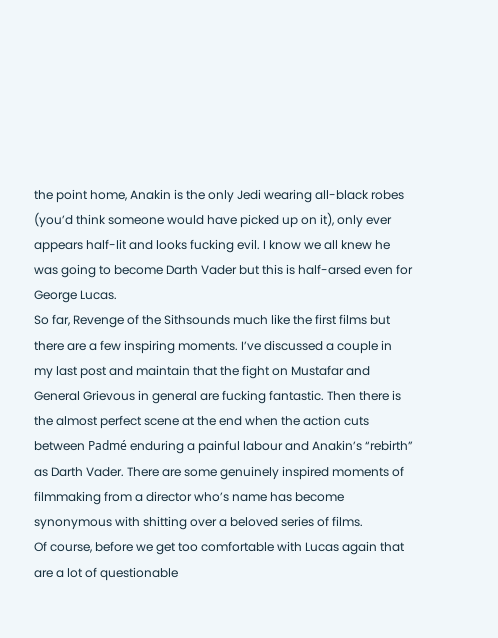the point home, Anakin is the only Jedi wearing all-black robes (you’d think someone would have picked up on it), only ever appears half-lit and looks fucking evil. I know we all knew he was going to become Darth Vader but this is half-arsed even for George Lucas.
So far, Revenge of the Sithsounds much like the first films but there are a few inspiring moments. I’ve discussed a couple in my last post and maintain that the fight on Mustafar and General Grievous in general are fucking fantastic. Then there is the almost perfect scene at the end when the action cuts between Padmé enduring a painful labour and Anakin’s “rebirth” as Darth Vader. There are some genuinely inspired moments of filmmaking from a director who’s name has become synonymous with shitting over a beloved series of films.
Of course, before we get too comfortable with Lucas again that are a lot of questionable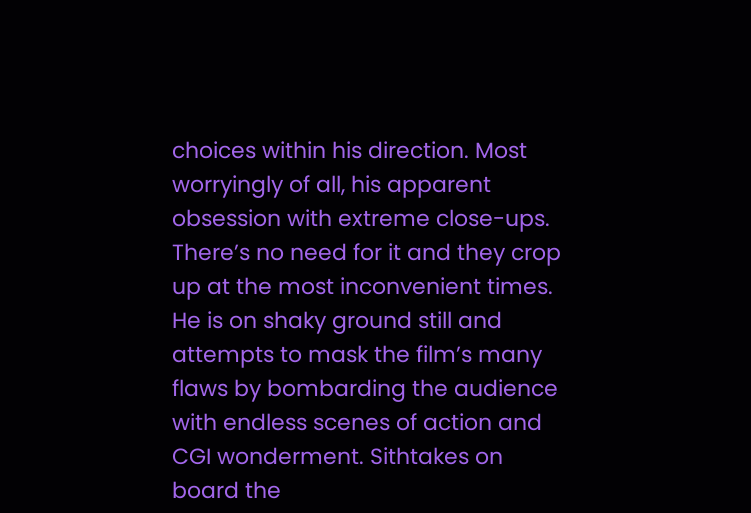choices within his direction. Most worryingly of all, his apparent obsession with extreme close-ups. There’s no need for it and they crop up at the most inconvenient times. He is on shaky ground still and attempts to mask the film’s many flaws by bombarding the audience with endless scenes of action and CGI wonderment. Sithtakes on board the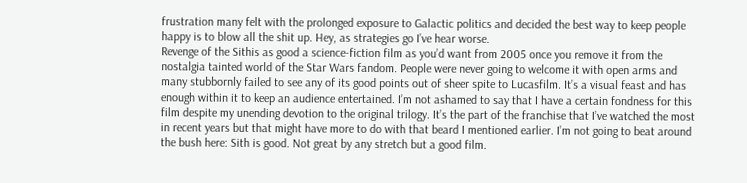frustration many felt with the prolonged exposure to Galactic politics and decided the best way to keep people happy is to blow all the shit up. Hey, as strategies go I’ve hear worse.
Revenge of the Sithis as good a science-fiction film as you’d want from 2005 once you remove it from the nostalgia tainted world of the Star Wars fandom. People were never going to welcome it with open arms and many stubbornly failed to see any of its good points out of sheer spite to Lucasfilm. It’s a visual feast and has enough within it to keep an audience entertained. I’m not ashamed to say that I have a certain fondness for this film despite my unending devotion to the original trilogy. It’s the part of the franchise that I’ve watched the most in recent years but that might have more to do with that beard I mentioned earlier. I’m not going to beat around the bush here: Sith is good. Not great by any stretch but a good film.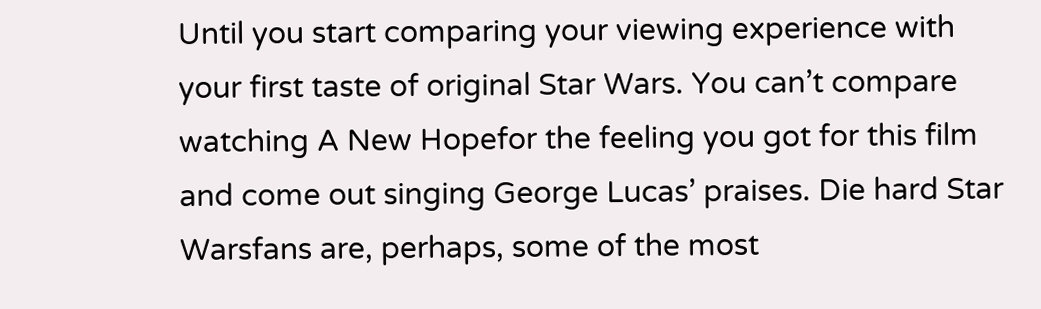Until you start comparing your viewing experience with your first taste of original Star Wars. You can’t compare watching A New Hopefor the feeling you got for this film and come out singing George Lucas’ praises. Die hard Star Warsfans are, perhaps, some of the most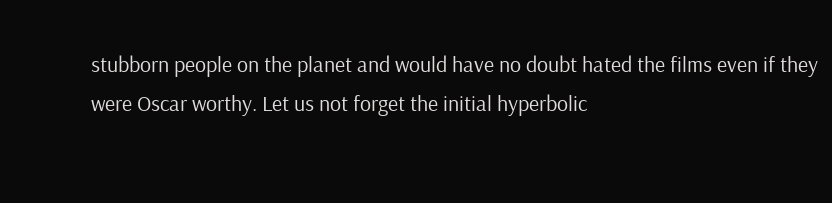stubborn people on the planet and would have no doubt hated the films even if they were Oscar worthy. Let us not forget the initial hyperbolic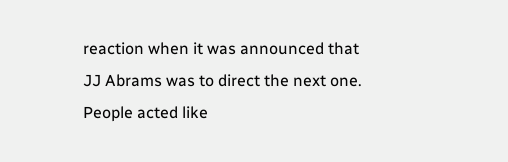reaction when it was announced that JJ Abrams was to direct the next one. People acted like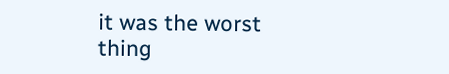it was the worst thing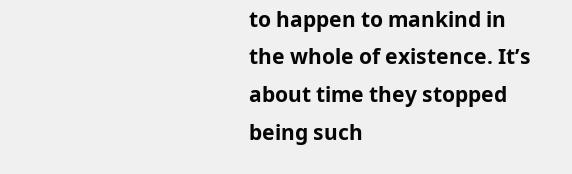to happen to mankind in the whole of existence. It’s about time they stopped being such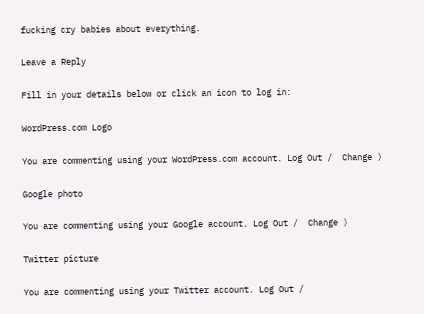fucking cry babies about everything.

Leave a Reply

Fill in your details below or click an icon to log in:

WordPress.com Logo

You are commenting using your WordPress.com account. Log Out /  Change )

Google photo

You are commenting using your Google account. Log Out /  Change )

Twitter picture

You are commenting using your Twitter account. Log Out /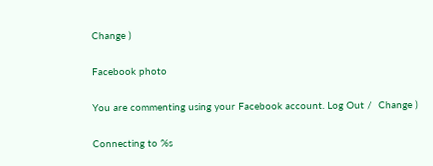Change )

Facebook photo

You are commenting using your Facebook account. Log Out /  Change )

Connecting to %s